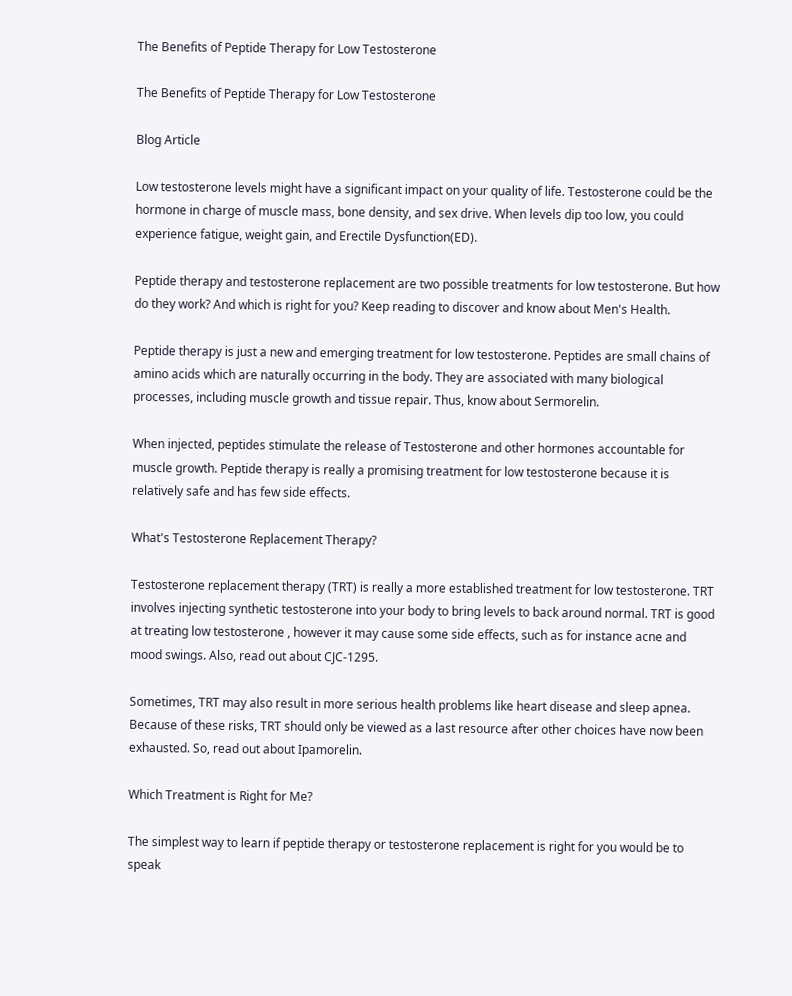The Benefits of Peptide Therapy for Low Testosterone

The Benefits of Peptide Therapy for Low Testosterone

Blog Article

Low testosterone levels might have a significant impact on your quality of life. Testosterone could be the hormone in charge of muscle mass, bone density, and sex drive. When levels dip too low, you could experience fatigue, weight gain, and Erectile Dysfunction(ED).

Peptide therapy and testosterone replacement are two possible treatments for low testosterone. But how do they work? And which is right for you? Keep reading to discover and know about Men's Health.

Peptide therapy is just a new and emerging treatment for low testosterone. Peptides are small chains of amino acids which are naturally occurring in the body. They are associated with many biological processes, including muscle growth and tissue repair. Thus, know about Sermorelin.

When injected, peptides stimulate the release of Testosterone and other hormones accountable for muscle growth. Peptide therapy is really a promising treatment for low testosterone because it is relatively safe and has few side effects.

What's Testosterone Replacement Therapy?

Testosterone replacement therapy (TRT) is really a more established treatment for low testosterone. TRT involves injecting synthetic testosterone into your body to bring levels to back around normal. TRT is good at treating low testosterone , however it may cause some side effects, such as for instance acne and mood swings. Also, read out about CJC-1295.

Sometimes, TRT may also result in more serious health problems like heart disease and sleep apnea. Because of these risks, TRT should only be viewed as a last resource after other choices have now been exhausted. So, read out about Ipamorelin.

Which Treatment is Right for Me?

The simplest way to learn if peptide therapy or testosterone replacement is right for you would be to speak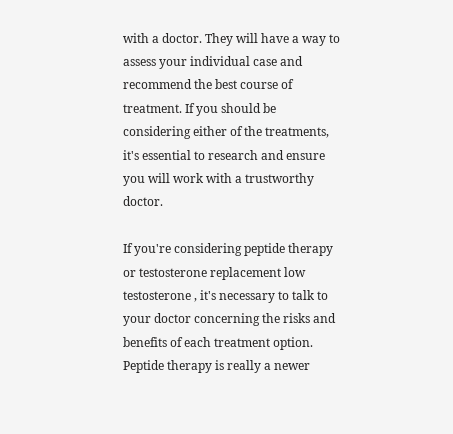with a doctor. They will have a way to assess your individual case and recommend the best course of treatment. If you should be considering either of the treatments, it's essential to research and ensure you will work with a trustworthy doctor.

If you're considering peptide therapy or testosterone replacement low testosterone , it's necessary to talk to your doctor concerning the risks and benefits of each treatment option. Peptide therapy is really a newer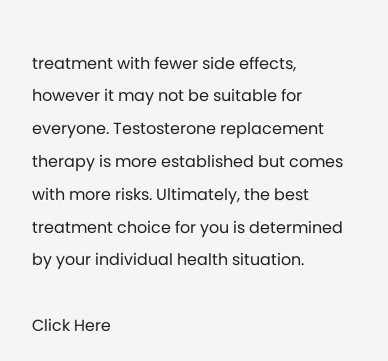treatment with fewer side effects, however it may not be suitable for everyone. Testosterone replacement therapy is more established but comes with more risks. Ultimately, the best treatment choice for you is determined by your individual health situation.

Click Here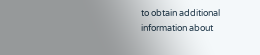to obtain additional information about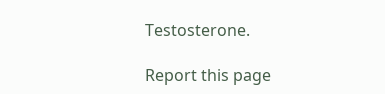Testosterone.

Report this page